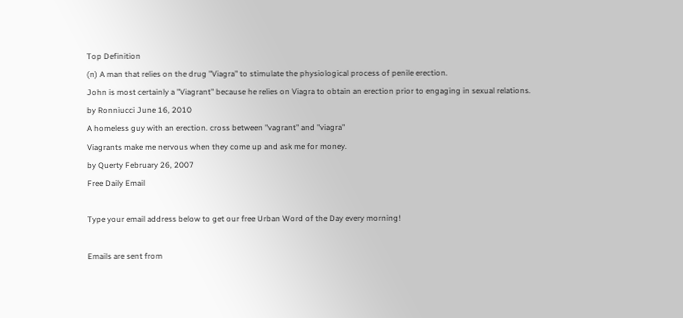Top Definition
(n) A man that relies on the drug "Viagra" to stimulate the physiological process of penile erection.
John is most certainly a "Viagrant" because he relies on Viagra to obtain an erection prior to engaging in sexual relations.
by Ronniucci June 16, 2010
A homeless guy with an erection. cross between "vagrant" and "viagra"
Viagrants make me nervous when they come up and ask me for money.
by Querty February 26, 2007
Free Daily Email

Type your email address below to get our free Urban Word of the Day every morning!

Emails are sent from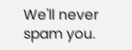We'll never spam you.